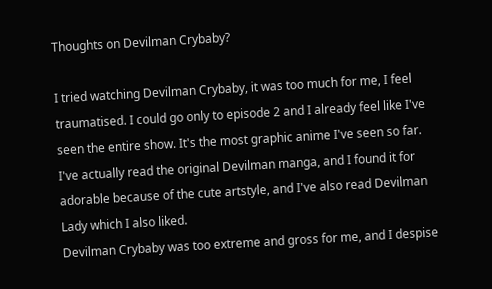Thoughts on Devilman Crybaby?

I tried watching Devilman Crybaby, it was too much for me, I feel traumatised. I could go only to episode 2 and I already feel like I've seen the entire show. It's the most graphic anime I've seen so far.
I've actually read the original Devilman manga, and I found it for adorable because of the cute artstyle, and I've also read Devilman Lady which I also liked.
Devilman Crybaby was too extreme and gross for me, and I despise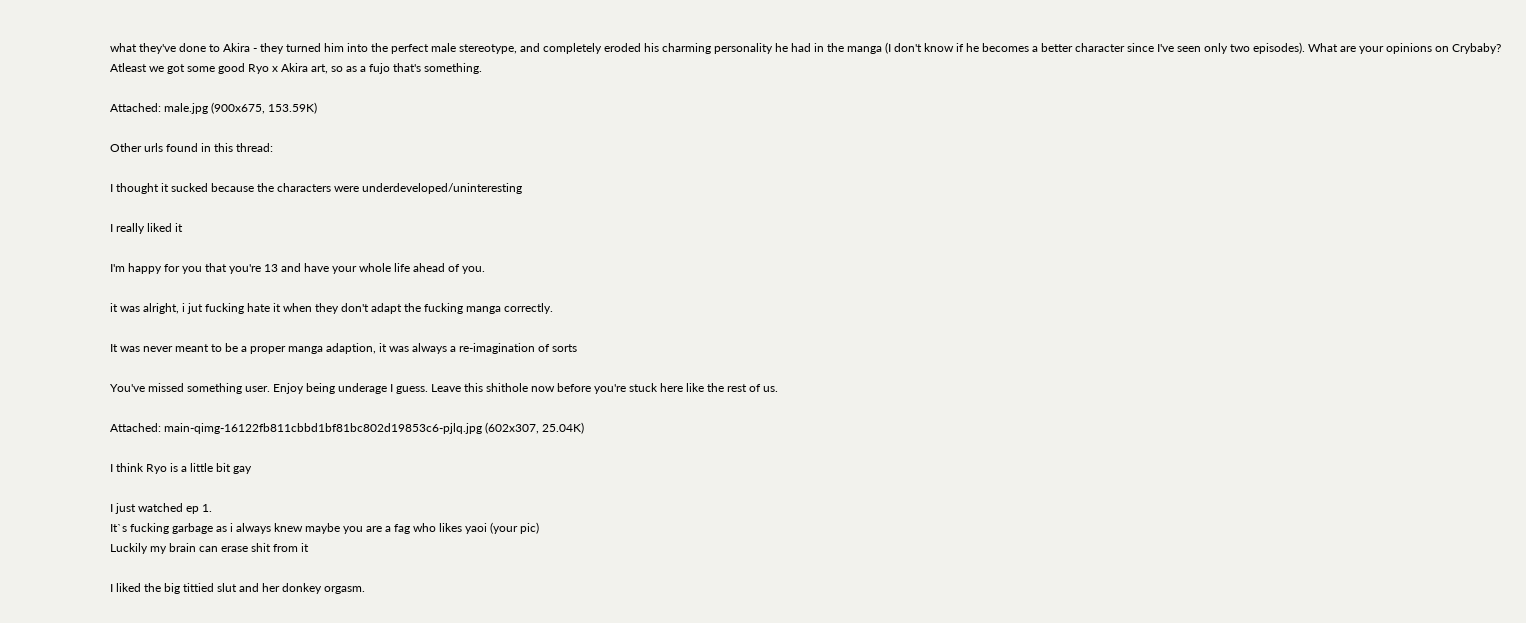what they've done to Akira - they turned him into the perfect male stereotype, and completely eroded his charming personality he had in the manga (I don't know if he becomes a better character since I've seen only two episodes). What are your opinions on Crybaby?
Atleast we got some good Ryo x Akira art, so as a fujo that's something.

Attached: male.jpg (900x675, 153.59K)

Other urls found in this thread:

I thought it sucked because the characters were underdeveloped/uninteresting

I really liked it

I'm happy for you that you're 13 and have your whole life ahead of you.

it was alright, i jut fucking hate it when they don't adapt the fucking manga correctly.

It was never meant to be a proper manga adaption, it was always a re-imagination of sorts

You've missed something user. Enjoy being underage I guess. Leave this shithole now before you're stuck here like the rest of us.

Attached: main-qimg-16122fb811cbbd1bf81bc802d19853c6-pjlq.jpg (602x307, 25.04K)

I think Ryo is a little bit gay

I just watched ep 1.
It`s fucking garbage as i always knew maybe you are a fag who likes yaoi (your pic)
Luckily my brain can erase shit from it

I liked the big tittied slut and her donkey orgasm.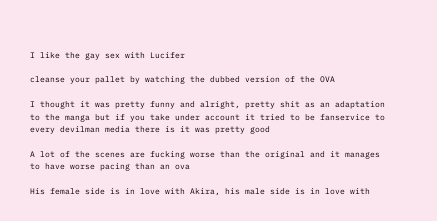I like the gay sex with Lucifer

cleanse your pallet by watching the dubbed version of the OVA

I thought it was pretty funny and alright, pretty shit as an adaptation to the manga but if you take under account it tried to be fanservice to every devilman media there is it was pretty good

A lot of the scenes are fucking worse than the original and it manages to have worse pacing than an ova

His female side is in love with Akira, his male side is in love with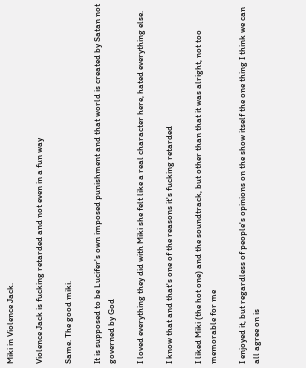Miki in Violence Jack.

Violence Jack is fucking retarded and not even in a fun way

Same. The good miki.

It is supposed to be Lucifer's own imposed punishment and that world is created by Satan not governed by God

I loved everything they did with Miki she felt like a real character here, hated everything else.

I know that and that's one of the reasons it's fucking retarded

I liked Miki (the hot one) and the soundtrack, but other than that it was alright, not too memorable for me

I enjoyed it, but regardless of people's opinions on the show itself the one thing I think we can all agree on is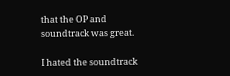that the OP and soundtrack was great.

I hated the soundtrack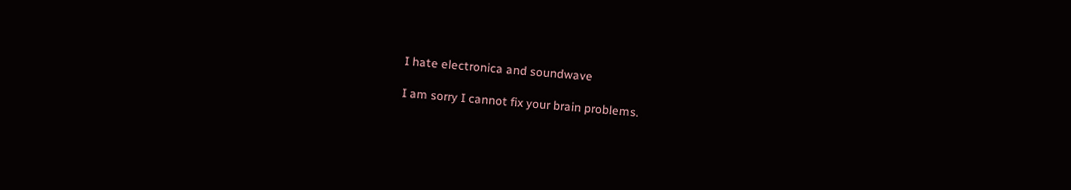I hate electronica and soundwave

I am sorry I cannot fix your brain problems.